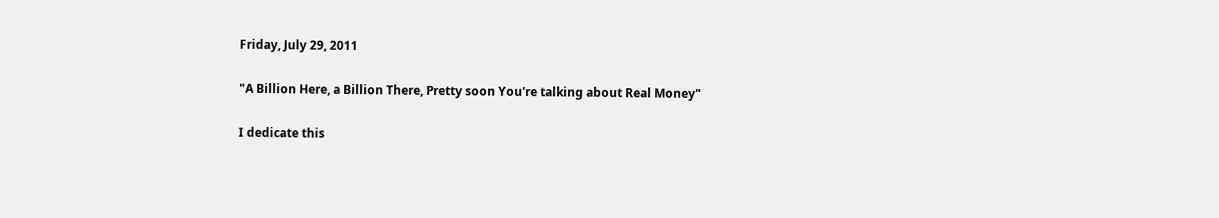Friday, July 29, 2011

"A Billion Here, a Billion There, Pretty soon You're talking about Real Money"

I dedicate this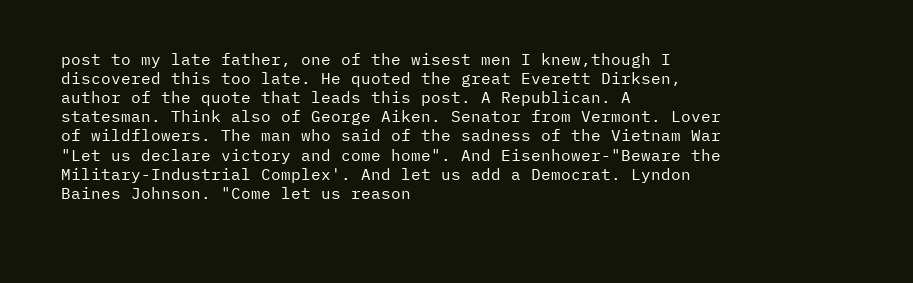post to my late father, one of the wisest men I knew,though I discovered this too late. He quoted the great Everett Dirksen, author of the quote that leads this post. A Republican. A statesman. Think also of George Aiken. Senator from Vermont. Lover of wildflowers. The man who said of the sadness of the Vietnam War "Let us declare victory and come home". And Eisenhower-"Beware the Military-Industrial Complex'. And let us add a Democrat. Lyndon Baines Johnson. "Come let us reason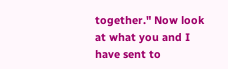together." Now look at what you and I have sent to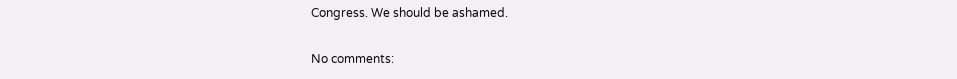Congress. We should be ashamed.

No comments: